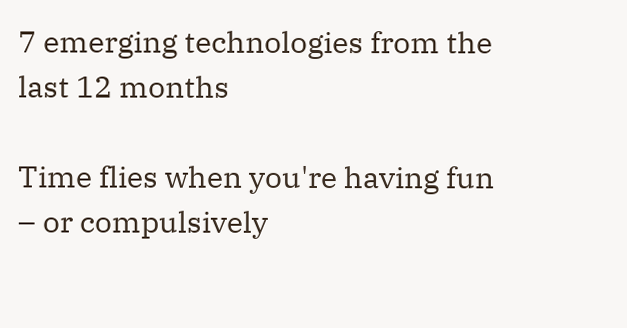7 emerging technologies from the last 12 months

Time flies when you're having fun – or compulsively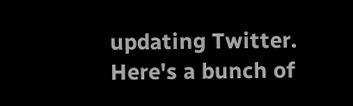updating Twitter. Here's a bunch of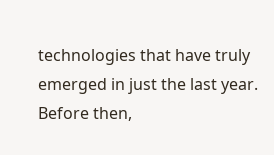technologies that have truly emerged in just the last year. Before then,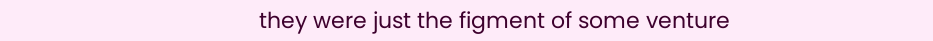they were just the figment of some venture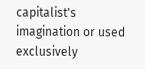capitalist's imagination or used exclusively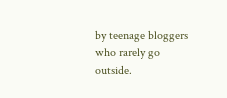by teenage bloggers who rarely go outside.